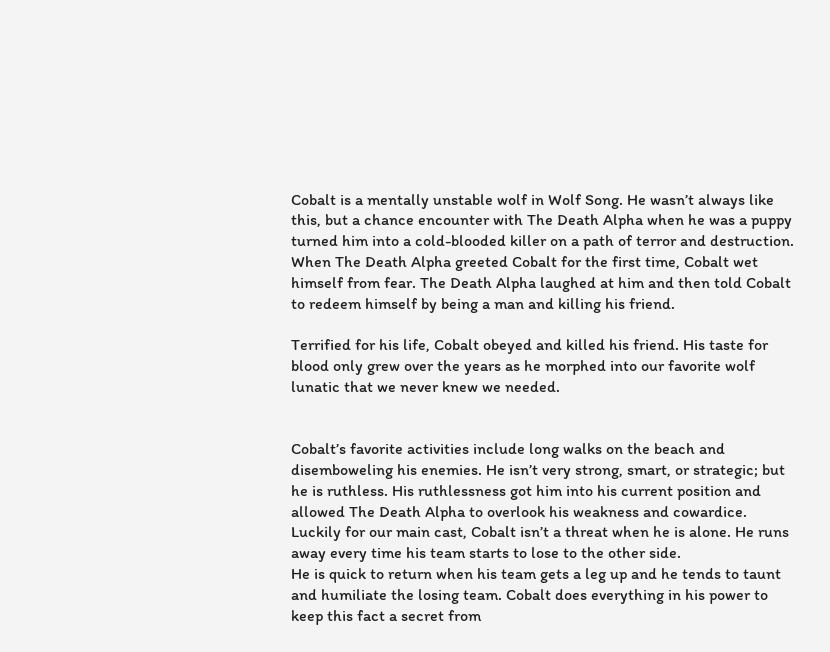Cobalt is a mentally unstable wolf in Wolf Song. He wasn’t always like this, but a chance encounter with The Death Alpha when he was a puppy turned him into a cold-blooded killer on a path of terror and destruction. When The Death Alpha greeted Cobalt for the first time, Cobalt wet himself from fear. The Death Alpha laughed at him and then told Cobalt to redeem himself by being a man and killing his friend.

Terrified for his life, Cobalt obeyed and killed his friend. His taste for blood only grew over the years as he morphed into our favorite wolf lunatic that we never knew we needed.


Cobalt’s favorite activities include long walks on the beach and disemboweling his enemies. He isn’t very strong, smart, or strategic; but he is ruthless. His ruthlessness got him into his current position and allowed The Death Alpha to overlook his weakness and cowardice. Luckily for our main cast, Cobalt isn’t a threat when he is alone. He runs away every time his team starts to lose to the other side.
He is quick to return when his team gets a leg up and he tends to taunt and humiliate the losing team. Cobalt does everything in his power to keep this fact a secret from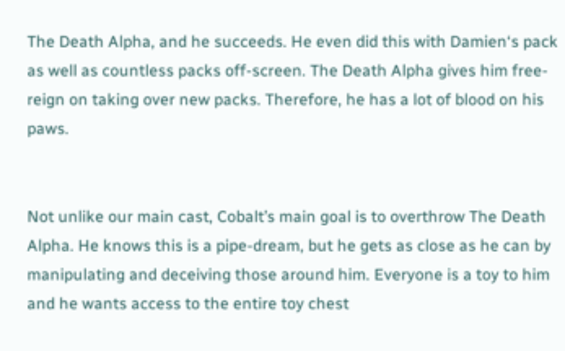The Death Alpha, and he succeeds. He even did this with Damien‘s pack as well as countless packs off-screen. The Death Alpha gives him free-reign on taking over new packs. Therefore, he has a lot of blood on his paws.


Not unlike our main cast, Cobalt’s main goal is to overthrow The Death Alpha. He knows this is a pipe-dream, but he gets as close as he can by manipulating and deceiving those around him. Everyone is a toy to him and he wants access to the entire toy chest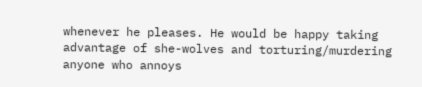whenever he pleases. He would be happy taking advantage of she-wolves and torturing/murdering anyone who annoys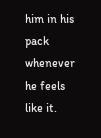him in his pack whenever he feels like it.